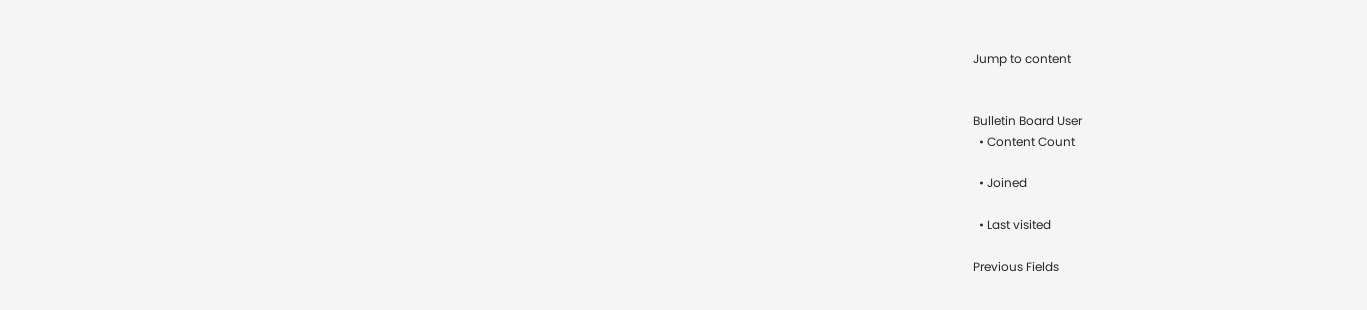Jump to content


Bulletin Board User
  • Content Count

  • Joined

  • Last visited

Previous Fields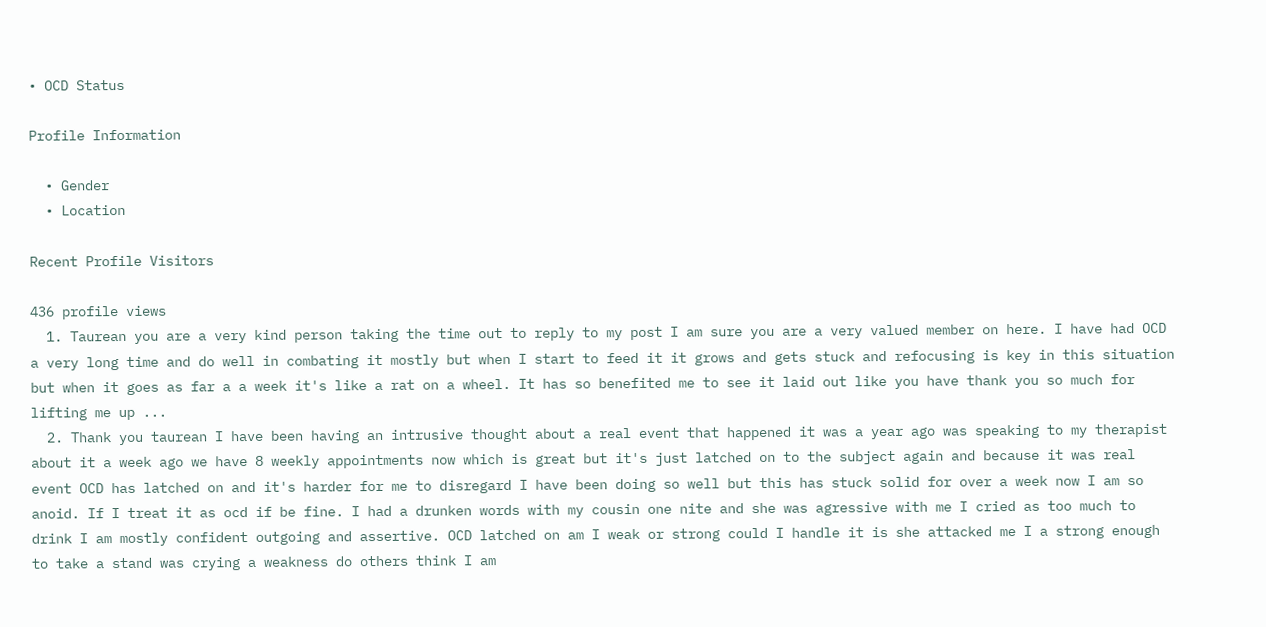• OCD Status

Profile Information

  • Gender
  • Location

Recent Profile Visitors

436 profile views
  1. Taurean you are a very kind person taking the time out to reply to my post I am sure you are a very valued member on here. I have had OCD a very long time and do well in combating it mostly but when I start to feed it it grows and gets stuck and refocusing is key in this situation but when it goes as far a a week it's like a rat on a wheel. It has so benefited me to see it laid out like you have thank you so much for lifting me up ...
  2. Thank you taurean I have been having an intrusive thought about a real event that happened it was a year ago was speaking to my therapist about it a week ago we have 8 weekly appointments now which is great but it's just latched on to the subject again and because it was real event OCD has latched on and it's harder for me to disregard I have been doing so well but this has stuck solid for over a week now I am so anoid. If I treat it as ocd if be fine. I had a drunken words with my cousin one nite and she was agressive with me I cried as too much to drink I am mostly confident outgoing and assertive. OCD latched on am I weak or strong could I handle it is she attacked me I a strong enough to take a stand was crying a weakness do others think I am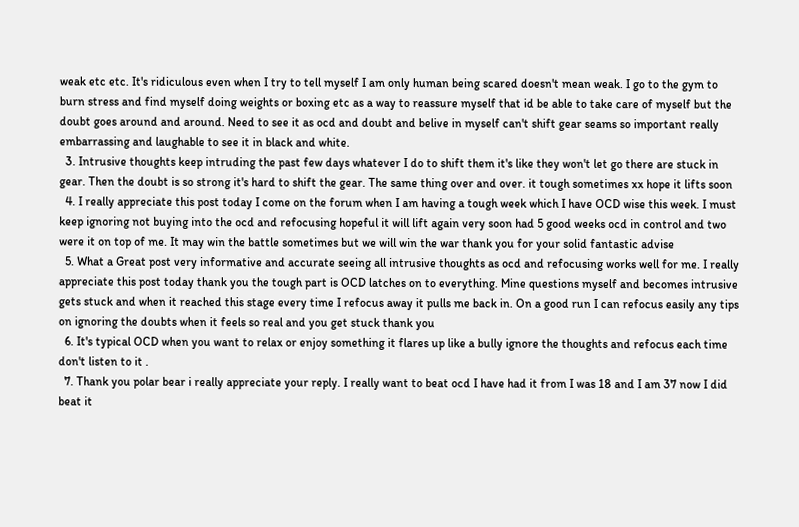weak etc etc. It's ridiculous even when I try to tell myself I am only human being scared doesn't mean weak. I go to the gym to burn stress and find myself doing weights or boxing etc as a way to reassure myself that id be able to take care of myself but the doubt goes around and around. Need to see it as ocd and doubt and belive in myself can't shift gear seams so important really embarrassing and laughable to see it in black and white.
  3. Intrusive thoughts keep intruding the past few days whatever I do to shift them it's like they won't let go there are stuck in gear. Then the doubt is so strong it's hard to shift the gear. The same thing over and over. it tough sometimes xx hope it lifts soon
  4. I really appreciate this post today I come on the forum when I am having a tough week which I have OCD wise this week. I must keep ignoring not buying into the ocd and refocusing hopeful it will lift again very soon had 5 good weeks ocd in control and two were it on top of me. It may win the battle sometimes but we will win the war thank you for your solid fantastic advise
  5. What a Great post very informative and accurate seeing all intrusive thoughts as ocd and refocusing works well for me. I really appreciate this post today thank you the tough part is OCD latches on to everything. Mine questions myself and becomes intrusive gets stuck and when it reached this stage every time I refocus away it pulls me back in. On a good run I can refocus easily any tips on ignoring the doubts when it feels so real and you get stuck thank you
  6. It's typical OCD when you want to relax or enjoy something it flares up like a bully ignore the thoughts and refocus each time don't listen to it .
  7. Thank you polar bear i really appreciate your reply. I really want to beat ocd I have had it from I was 18 and I am 37 now I did beat it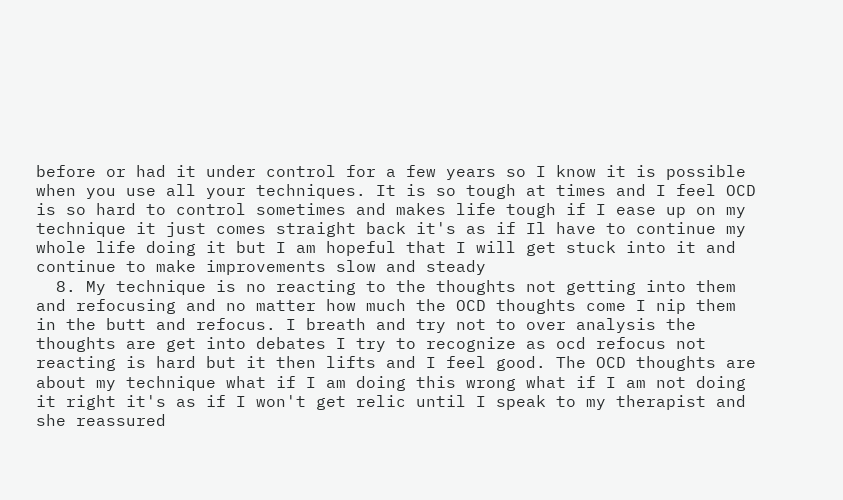before or had it under control for a few years so I know it is possible when you use all your techniques. It is so tough at times and I feel OCD is so hard to control sometimes and makes life tough if I ease up on my technique it just comes straight back it's as if Il have to continue my whole life doing it but I am hopeful that I will get stuck into it and continue to make improvements slow and steady
  8. My technique is no reacting to the thoughts not getting into them and refocusing and no matter how much the OCD thoughts come I nip them in the butt and refocus. I breath and try not to over analysis the thoughts are get into debates I try to recognize as ocd refocus not reacting is hard but it then lifts and I feel good. The OCD thoughts are about my technique what if I am doing this wrong what if I am not doing it right it's as if I won't get relic until I speak to my therapist and she reassured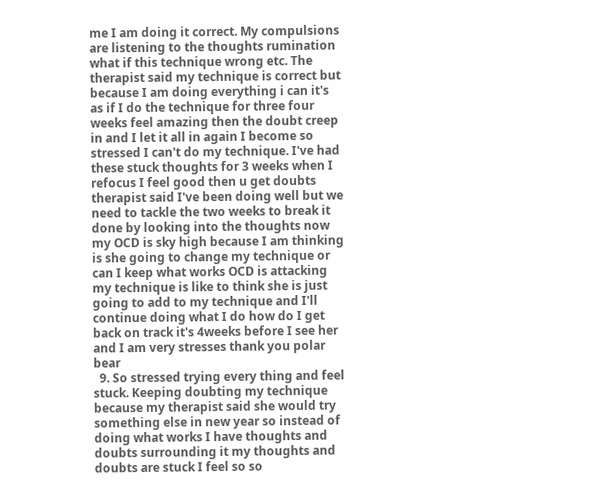me I am doing it correct. My compulsions are listening to the thoughts rumination what if this technique wrong etc. The therapist said my technique is correct but because I am doing everything i can it's as if I do the technique for three four weeks feel amazing then the doubt creep in and I let it all in again I become so stressed I can't do my technique. I've had these stuck thoughts for 3 weeks when I refocus I feel good then u get doubts therapist said I've been doing well but we need to tackle the two weeks to break it done by looking into the thoughts now my OCD is sky high because I am thinking is she going to change my technique or can I keep what works OCD is attacking my technique is like to think she is just going to add to my technique and I'll continue doing what I do how do I get back on track it's 4weeks before I see her and I am very stresses thank you polar bear
  9. So stressed trying every thing and feel stuck. Keeping doubting my technique because my therapist said she would try something else in new year so instead of doing what works I have thoughts and doubts surrounding it my thoughts and doubts are stuck I feel so so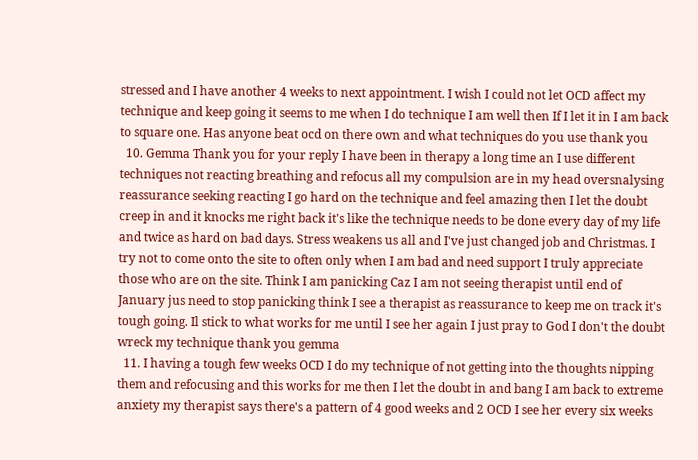stressed and I have another 4 weeks to next appointment. I wish I could not let OCD affect my technique and keep going it seems to me when I do technique I am well then If I let it in I am back to square one. Has anyone beat ocd on there own and what techniques do you use thank you
  10. Gemma Thank you for your reply I have been in therapy a long time an I use different techniques not reacting breathing and refocus all my compulsion are in my head oversnalysing reassurance seeking reacting I go hard on the technique and feel amazing then I let the doubt creep in and it knocks me right back it's like the technique needs to be done every day of my life and twice as hard on bad days. Stress weakens us all and I've just changed job and Christmas. I try not to come onto the site to often only when I am bad and need support I truly appreciate those who are on the site. Think I am panicking Caz I am not seeing therapist until end of January jus need to stop panicking think I see a therapist as reassurance to keep me on track it's tough going. Il stick to what works for me until I see her again I just pray to God I don't the doubt wreck my technique thank you gemma
  11. I having a tough few weeks OCD I do my technique of not getting into the thoughts nipping them and refocusing and this works for me then I let the doubt in and bang I am back to extreme anxiety my therapist says there's a pattern of 4 good weeks and 2 OCD I see her every six weeks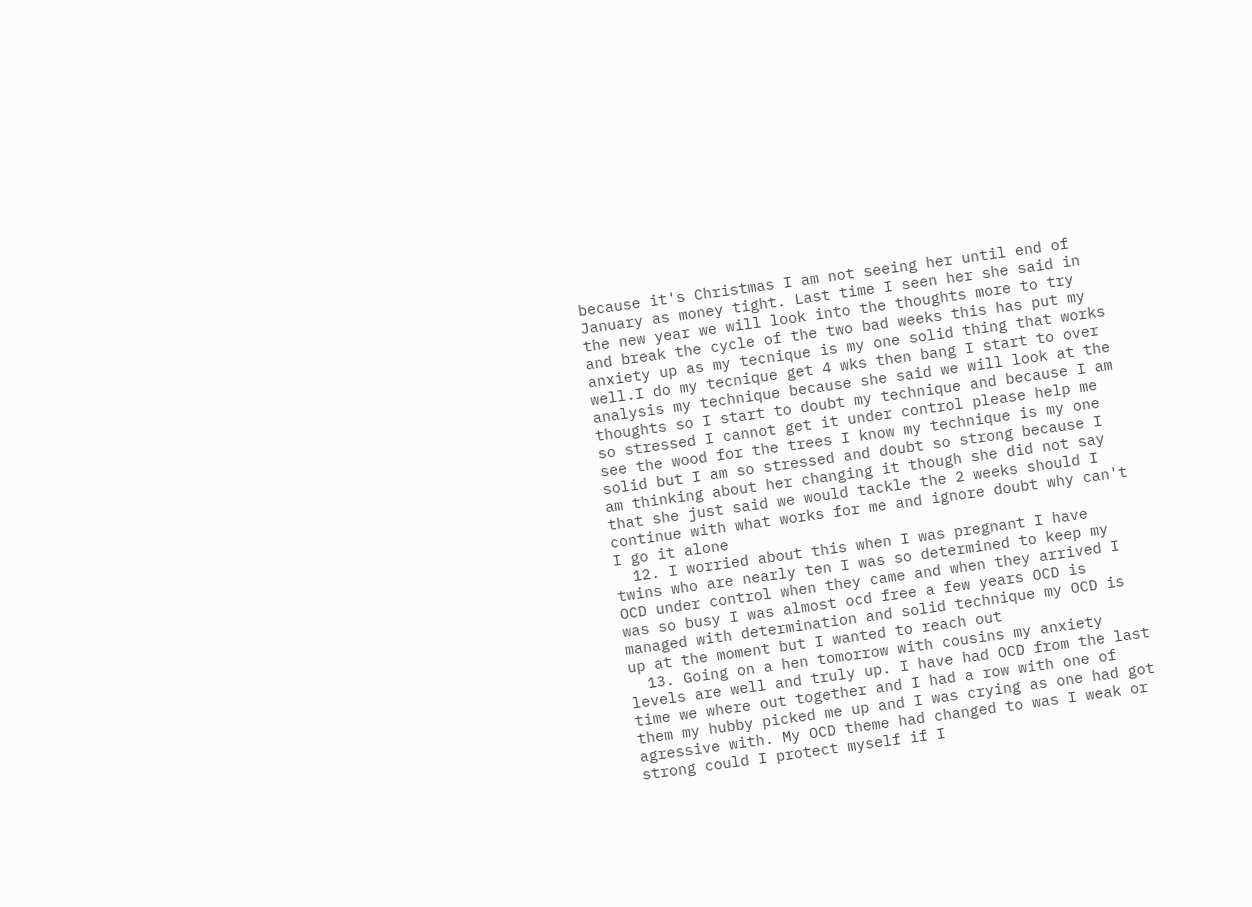because it's Christmas I am not seeing her until end of January as money tight. Last time I seen her she said in the new year we will look into the thoughts more to try and break the cycle of the two bad weeks this has put my anxiety up as my tecnique is my one solid thing that works well.I do my tecnique get 4 wks then bang I start to over analysis my technique because she said we will look at the thoughts so I start to doubt my technique and because I am so stressed I cannot get it under control please help me see the wood for the trees I know my technique is my one solid but I am so stressed and doubt so strong because I am thinking about her changing it though she did not say that she just said we would tackle the 2 weeks should I continue with what works for me and ignore doubt why can't I go it alone
  12. I worried about this when I was pregnant I have twins who are nearly ten I was so determined to keep my OCD under control when they came and when they arrived I was so busy I was almost ocd free a few years OCD is managed with determination and solid technique my OCD is up at the moment but I wanted to reach out
  13. Going on a hen tomorrow with cousins my anxiety levels are well and truly up. I have had OCD from the last time we where out together and I had a row with one of them my hubby picked me up and I was crying as one had got agressive with. My OCD theme had changed to was I weak or strong could I protect myself if I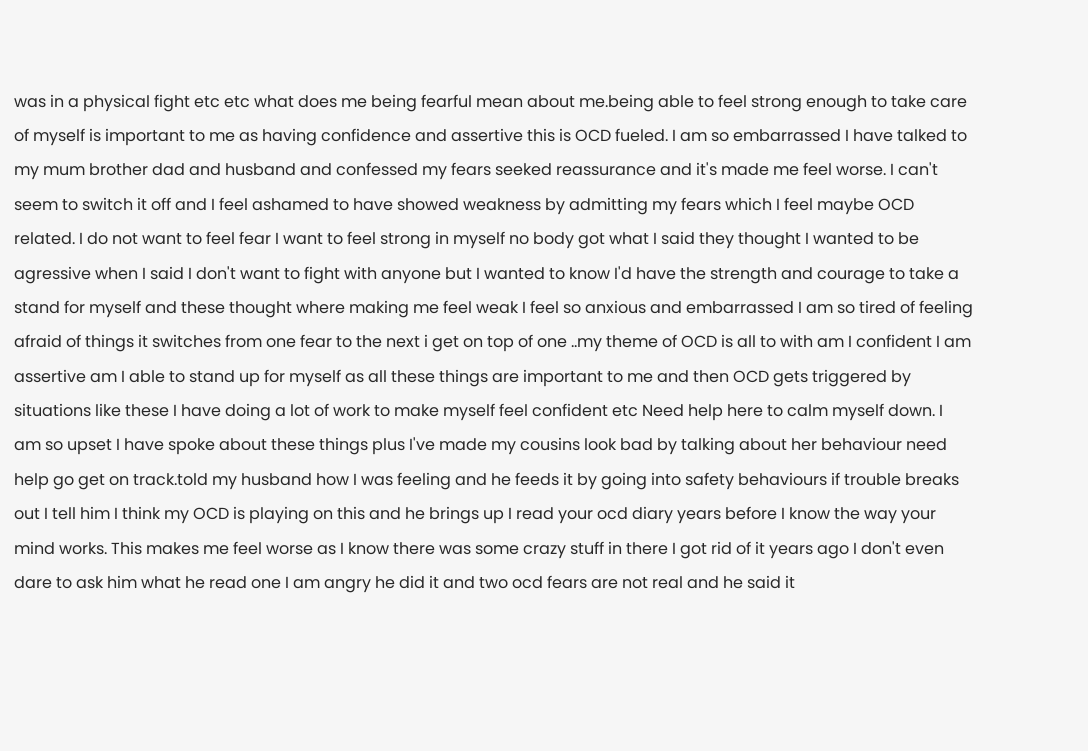was in a physical fight etc etc what does me being fearful mean about me.being able to feel strong enough to take care of myself is important to me as having confidence and assertive this is OCD fueled. I am so embarrassed I have talked to my mum brother dad and husband and confessed my fears seeked reassurance and it's made me feel worse. I can't seem to switch it off and I feel ashamed to have showed weakness by admitting my fears which I feel maybe OCD related. I do not want to feel fear I want to feel strong in myself no body got what I said they thought I wanted to be agressive when I said I don't want to fight with anyone but I wanted to know I'd have the strength and courage to take a stand for myself and these thought where making me feel weak I feel so anxious and embarrassed I am so tired of feeling afraid of things it switches from one fear to the next i get on top of one ..my theme of OCD is all to with am I confident I am assertive am I able to stand up for myself as all these things are important to me and then OCD gets triggered by situations like these I have doing a lot of work to make myself feel confident etc Need help here to calm myself down. I am so upset I have spoke about these things plus I've made my cousins look bad by talking about her behaviour need help go get on track.told my husband how I was feeling and he feeds it by going into safety behaviours if trouble breaks out I tell him I think my OCD is playing on this and he brings up I read your ocd diary years before I know the way your mind works. This makes me feel worse as I know there was some crazy stuff in there I got rid of it years ago I don't even dare to ask him what he read one I am angry he did it and two ocd fears are not real and he said it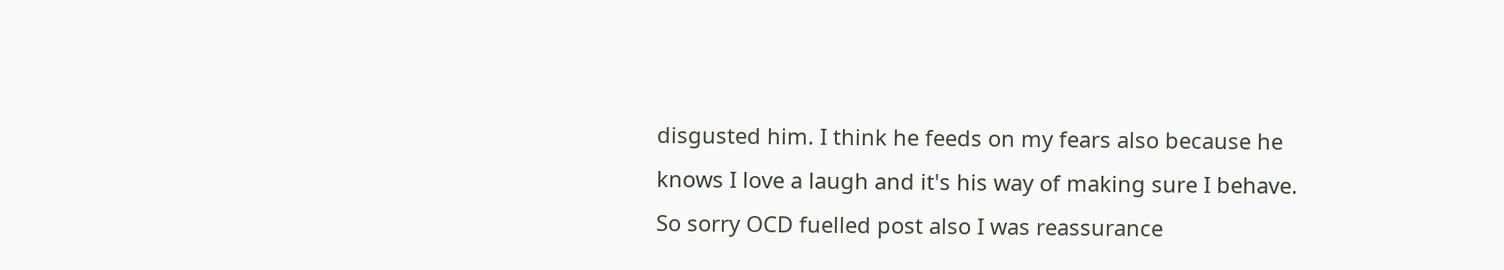disgusted him. I think he feeds on my fears also because he knows I love a laugh and it's his way of making sure I behave. So sorry OCD fuelled post also I was reassurance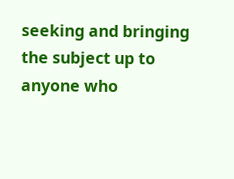seeking and bringing the subject up to anyone who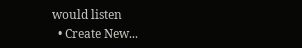would listen
  • Create New...